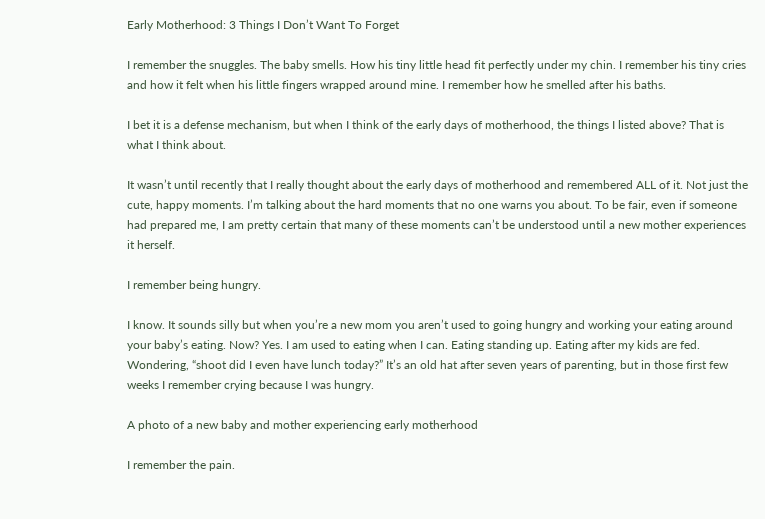Early Motherhood: 3 Things I Don’t Want To Forget

I remember the snuggles. The baby smells. How his tiny little head fit perfectly under my chin. I remember his tiny cries and how it felt when his little fingers wrapped around mine. I remember how he smelled after his baths.

I bet it is a defense mechanism, but when I think of the early days of motherhood, the things I listed above? That is what I think about.

It wasn’t until recently that I really thought about the early days of motherhood and remembered ALL of it. Not just the cute, happy moments. I’m talking about the hard moments that no one warns you about. To be fair, even if someone had prepared me, I am pretty certain that many of these moments can’t be understood until a new mother experiences it herself.

I remember being hungry.

I know. It sounds silly but when you’re a new mom you aren’t used to going hungry and working your eating around your baby’s eating. Now? Yes. I am used to eating when I can. Eating standing up. Eating after my kids are fed. Wondering, “shoot did I even have lunch today?” It’s an old hat after seven years of parenting, but in those first few weeks I remember crying because I was hungry.

A photo of a new baby and mother experiencing early motherhood

I remember the pain.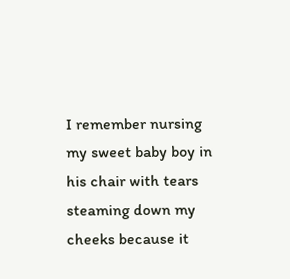I remember nursing my sweet baby boy in his chair with tears steaming down my cheeks because it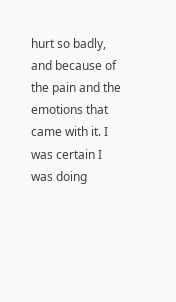hurt so badly, and because of the pain and the emotions that came with it. I was certain I was doing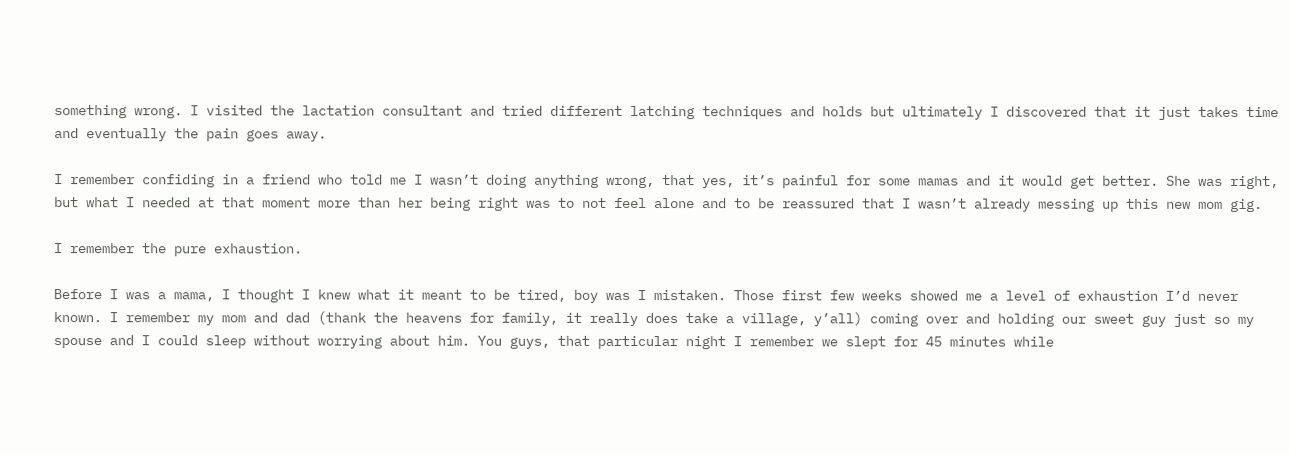something wrong. I visited the lactation consultant and tried different latching techniques and holds but ultimately I discovered that it just takes time and eventually the pain goes away.

I remember confiding in a friend who told me I wasn’t doing anything wrong, that yes, it’s painful for some mamas and it would get better. She was right, but what I needed at that moment more than her being right was to not feel alone and to be reassured that I wasn’t already messing up this new mom gig.

I remember the pure exhaustion.

Before I was a mama, I thought I knew what it meant to be tired, boy was I mistaken. Those first few weeks showed me a level of exhaustion I’d never known. I remember my mom and dad (thank the heavens for family, it really does take a village, y’all) coming over and holding our sweet guy just so my spouse and I could sleep without worrying about him. You guys, that particular night I remember we slept for 45 minutes while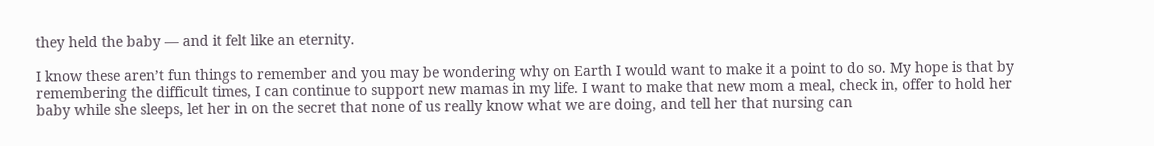they held the baby — and it felt like an eternity.

I know these aren’t fun things to remember and you may be wondering why on Earth I would want to make it a point to do so. My hope is that by remembering the difficult times, I can continue to support new mamas in my life. I want to make that new mom a meal, check in, offer to hold her baby while she sleeps, let her in on the secret that none of us really know what we are doing, and tell her that nursing can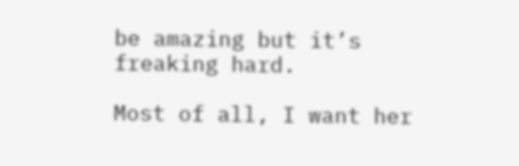be amazing but it’s freaking hard.

Most of all, I want her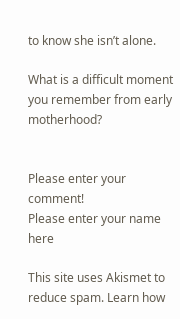to know she isn’t alone.

What is a difficult moment you remember from early motherhood?


Please enter your comment!
Please enter your name here

This site uses Akismet to reduce spam. Learn how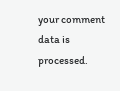your comment data is processed.